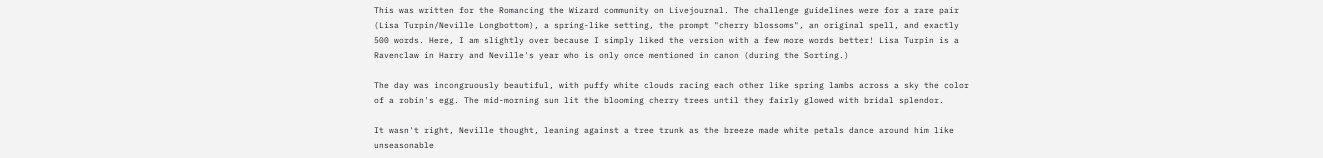This was written for the Romancing the Wizard community on Livejournal. The challenge guidelines were for a rare pair (Lisa Turpin/Neville Longbottom), a spring-like setting, the prompt "cherry blossoms", an original spell, and exactly 500 words. Here, I am slightly over because I simply liked the version with a few more words better! Lisa Turpin is a Ravenclaw in Harry and Neville's year who is only once mentioned in canon (during the Sorting.)

The day was incongruously beautiful, with puffy white clouds racing each other like spring lambs across a sky the color of a robin's egg. The mid-morning sun lit the blooming cherry trees until they fairly glowed with bridal splendor.

It wasn't right, Neville thought, leaning against a tree trunk as the breeze made white petals dance around him like unseasonable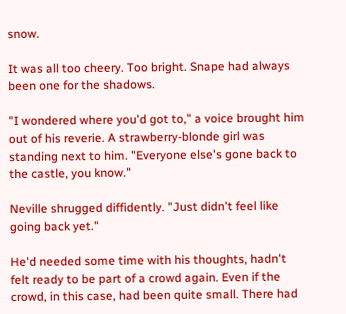snow.

It was all too cheery. Too bright. Snape had always been one for the shadows.

"I wondered where you'd got to," a voice brought him out of his reverie. A strawberry-blonde girl was standing next to him. "Everyone else's gone back to the castle, you know."

Neville shrugged diffidently. "Just didn't feel like going back yet."

He'd needed some time with his thoughts, hadn't felt ready to be part of a crowd again. Even if the crowd, in this case, had been quite small. There had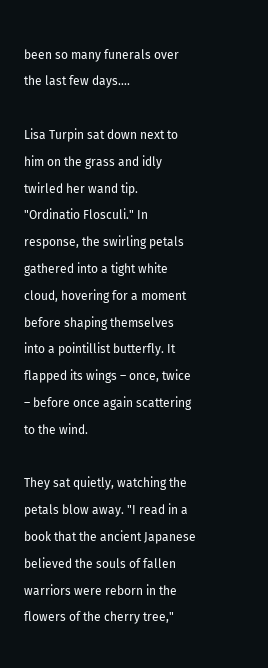been so many funerals over the last few days….

Lisa Turpin sat down next to him on the grass and idly twirled her wand tip. "Ordinatio Flosculi." In response, the swirling petals gathered into a tight white cloud, hovering for a moment before shaping themselves into a pointillist butterfly. It flapped its wings – once, twice – before once again scattering to the wind.

They sat quietly, watching the petals blow away. "I read in a book that the ancient Japanese believed the souls of fallen warriors were reborn in the flowers of the cherry tree,"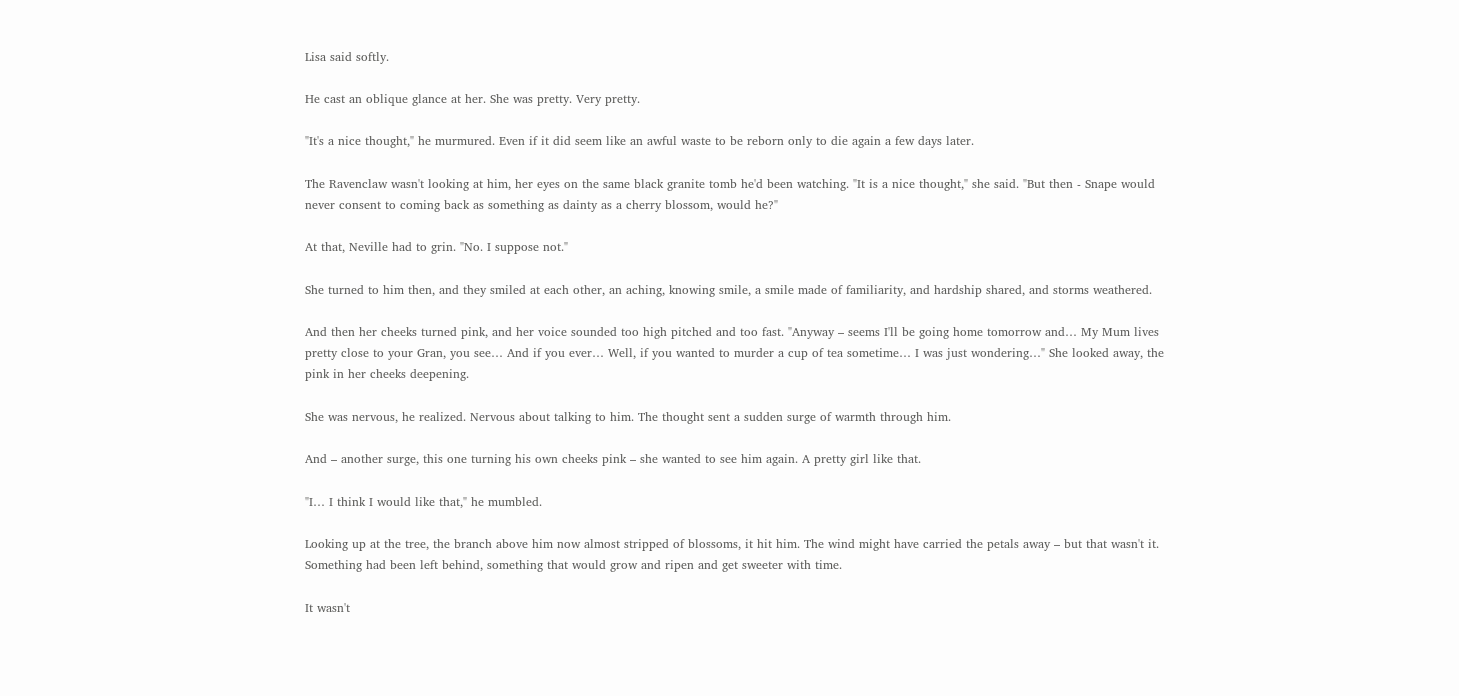Lisa said softly.

He cast an oblique glance at her. She was pretty. Very pretty.

"It's a nice thought," he murmured. Even if it did seem like an awful waste to be reborn only to die again a few days later.

The Ravenclaw wasn't looking at him, her eyes on the same black granite tomb he'd been watching. "It is a nice thought," she said. "But then - Snape would never consent to coming back as something as dainty as a cherry blossom, would he?"

At that, Neville had to grin. "No. I suppose not."

She turned to him then, and they smiled at each other, an aching, knowing smile, a smile made of familiarity, and hardship shared, and storms weathered.

And then her cheeks turned pink, and her voice sounded too high pitched and too fast. "Anyway – seems I'll be going home tomorrow and… My Mum lives pretty close to your Gran, you see… And if you ever… Well, if you wanted to murder a cup of tea sometime… I was just wondering…" She looked away, the pink in her cheeks deepening.

She was nervous, he realized. Nervous about talking to him. The thought sent a sudden surge of warmth through him.

And – another surge, this one turning his own cheeks pink – she wanted to see him again. A pretty girl like that.

"I… I think I would like that," he mumbled.

Looking up at the tree, the branch above him now almost stripped of blossoms, it hit him. The wind might have carried the petals away – but that wasn't it. Something had been left behind, something that would grow and ripen and get sweeter with time.

It wasn't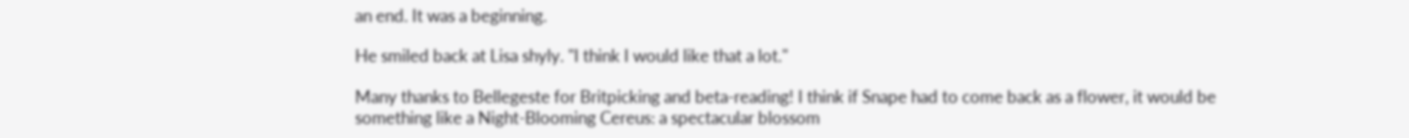an end. It was a beginning.

He smiled back at Lisa shyly. "I think I would like that a lot."

Many thanks to Bellegeste for Britpicking and beta-reading! I think if Snape had to come back as a flower, it would be something like a Night-Blooming Cereus: a spectacular blossom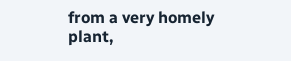from a very homely plant,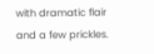with dramatic flair and a few prickles.